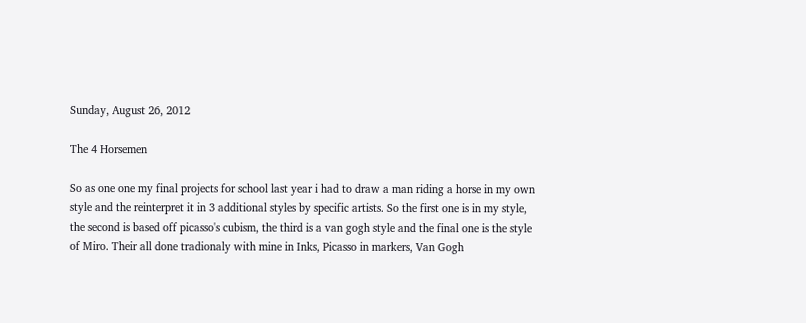Sunday, August 26, 2012

The 4 Horsemen

So as one one my final projects for school last year i had to draw a man riding a horse in my own style and the reinterpret it in 3 additional styles by specific artists. So the first one is in my style, the second is based off picasso's cubism, the third is a van gogh style and the final one is the style of Miro. Their all done tradionaly with mine in Inks, Picasso in markers, Van Gogh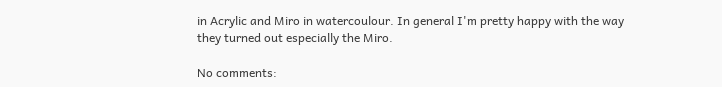in Acrylic and Miro in watercoulour. In general I'm pretty happy with the way they turned out especially the Miro.

No comments: